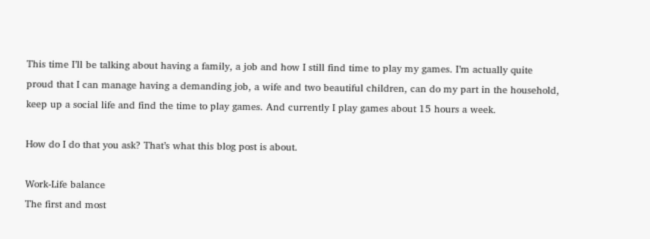This time I’ll be talking about having a family, a job and how I still find time to play my games. I’m actually quite proud that I can manage having a demanding job, a wife and two beautiful children, can do my part in the household, keep up a social life and find the time to play games. And currently I play games about 15 hours a week.

How do I do that you ask? That’s what this blog post is about.

Work-Life balance
The first and most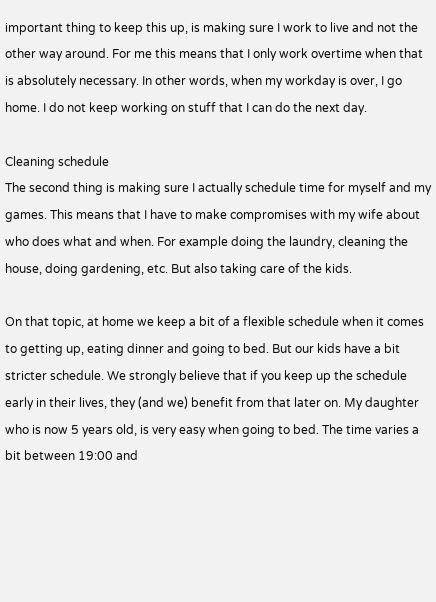important thing to keep this up, is making sure I work to live and not the other way around. For me this means that I only work overtime when that is absolutely necessary. In other words, when my workday is over, I go home. I do not keep working on stuff that I can do the next day.

Cleaning schedule
The second thing is making sure I actually schedule time for myself and my games. This means that I have to make compromises with my wife about who does what and when. For example doing the laundry, cleaning the house, doing gardening, etc. But also taking care of the kids.

On that topic, at home we keep a bit of a flexible schedule when it comes to getting up, eating dinner and going to bed. But our kids have a bit stricter schedule. We strongly believe that if you keep up the schedule early in their lives, they (and we) benefit from that later on. My daughter who is now 5 years old, is very easy when going to bed. The time varies a bit between 19:00 and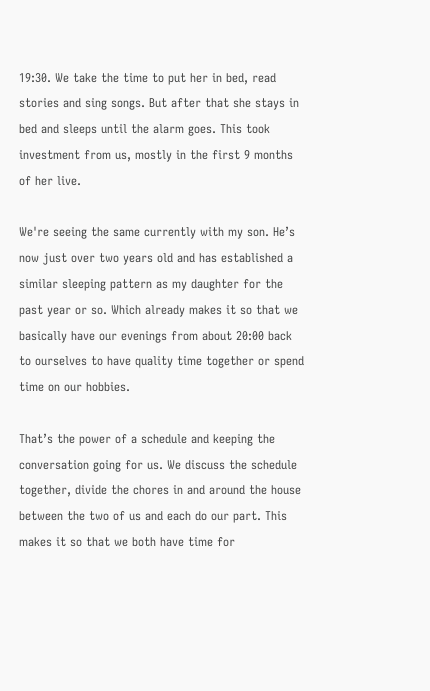19:30. We take the time to put her in bed, read stories and sing songs. But after that she stays in bed and sleeps until the alarm goes. This took investment from us, mostly in the first 9 months of her live.

We're seeing the same currently with my son. He’s now just over two years old and has established a similar sleeping pattern as my daughter for the past year or so. Which already makes it so that we basically have our evenings from about 20:00 back to ourselves to have quality time together or spend time on our hobbies.

That’s the power of a schedule and keeping the conversation going for us. We discuss the schedule together, divide the chores in and around the house between the two of us and each do our part. This makes it so that we both have time for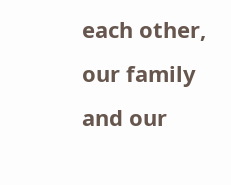each other, our family and our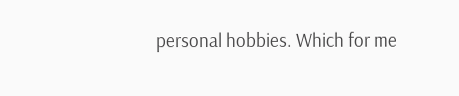personal hobbies. Which for me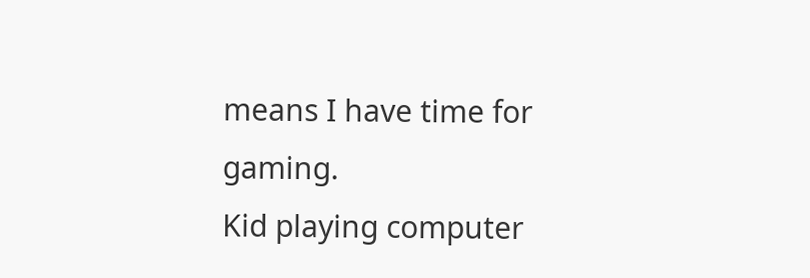means I have time for gaming.
Kid playing computer